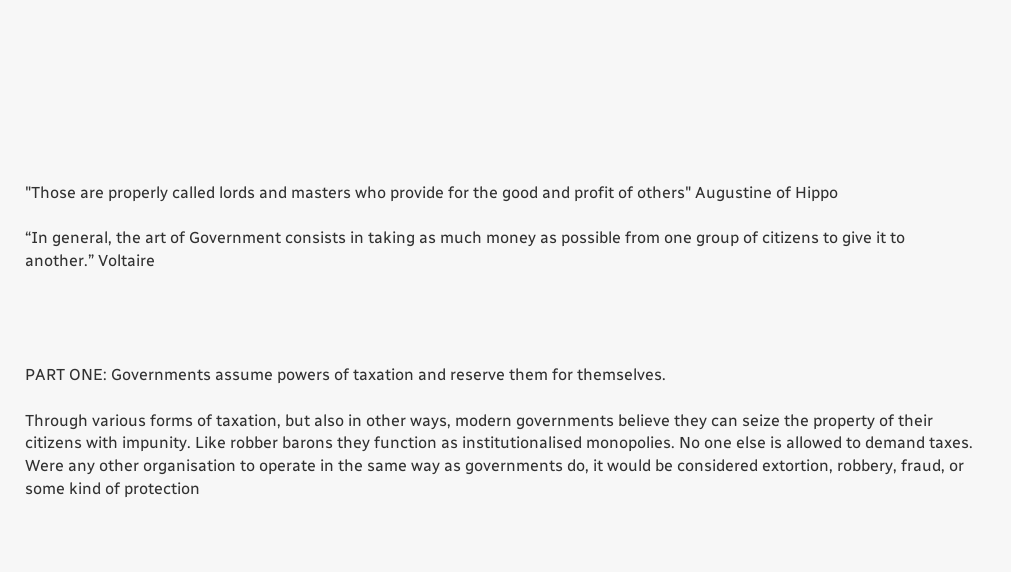"Those are properly called lords and masters who provide for the good and profit of others" Augustine of Hippo

“In general, the art of Government consists in taking as much money as possible from one group of citizens to give it to another.” Voltaire




PART ONE: Governments assume powers of taxation and reserve them for themselves.

Through various forms of taxation, but also in other ways, modern governments believe they can seize the property of their citizens with impunity. Like robber barons they function as institutionalised monopolies. No one else is allowed to demand taxes. Were any other organisation to operate in the same way as governments do, it would be considered extortion, robbery, fraud, or some kind of protection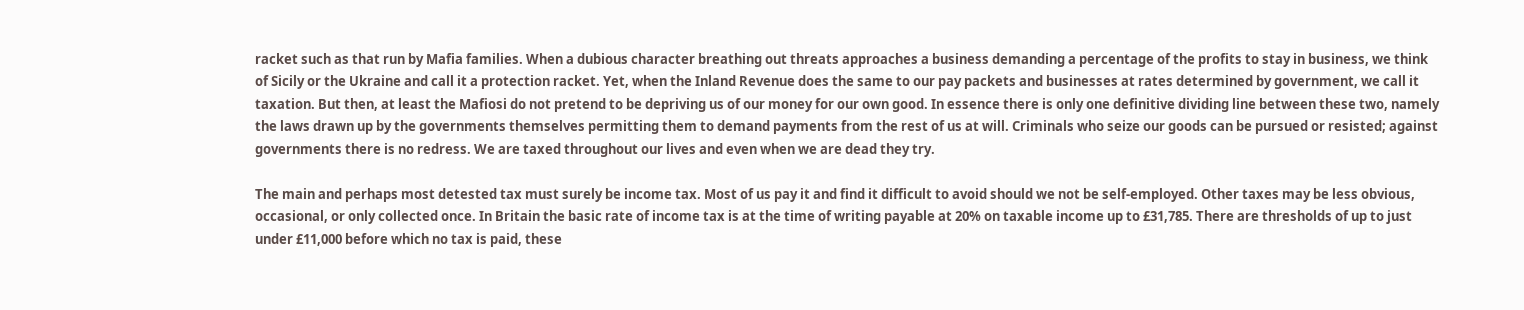racket such as that run by Mafia families. When a dubious character breathing out threats approaches a business demanding a percentage of the profits to stay in business, we think of Sicily or the Ukraine and call it a protection racket. Yet, when the Inland Revenue does the same to our pay packets and businesses at rates determined by government, we call it taxation. But then, at least the Mafiosi do not pretend to be depriving us of our money for our own good. In essence there is only one definitive dividing line between these two, namely the laws drawn up by the governments themselves permitting them to demand payments from the rest of us at will. Criminals who seize our goods can be pursued or resisted; against governments there is no redress. We are taxed throughout our lives and even when we are dead they try.

The main and perhaps most detested tax must surely be income tax. Most of us pay it and find it difficult to avoid should we not be self-employed. Other taxes may be less obvious, occasional, or only collected once. In Britain the basic rate of income tax is at the time of writing payable at 20% on taxable income up to £31,785. There are thresholds of up to just under £11,000 before which no tax is paid, these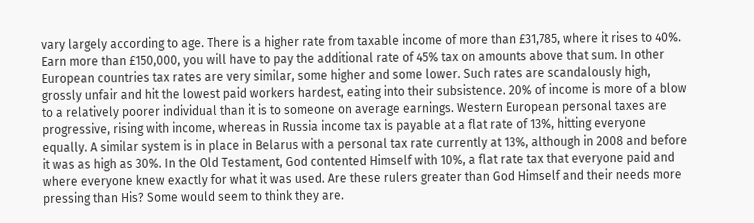vary largely according to age. There is a higher rate from taxable income of more than £31,785, where it rises to 40%. Earn more than £150,000, you will have to pay the additional rate of 45% tax on amounts above that sum. In other European countries tax rates are very similar, some higher and some lower. Such rates are scandalously high, grossly unfair and hit the lowest paid workers hardest, eating into their subsistence. 20% of income is more of a blow to a relatively poorer individual than it is to someone on average earnings. Western European personal taxes are progressive, rising with income, whereas in Russia income tax is payable at a flat rate of 13%, hitting everyone equally. A similar system is in place in Belarus with a personal tax rate currently at 13%, although in 2008 and before it was as high as 30%. In the Old Testament, God contented Himself with 10%, a flat rate tax that everyone paid and where everyone knew exactly for what it was used. Are these rulers greater than God Himself and their needs more pressing than His? Some would seem to think they are.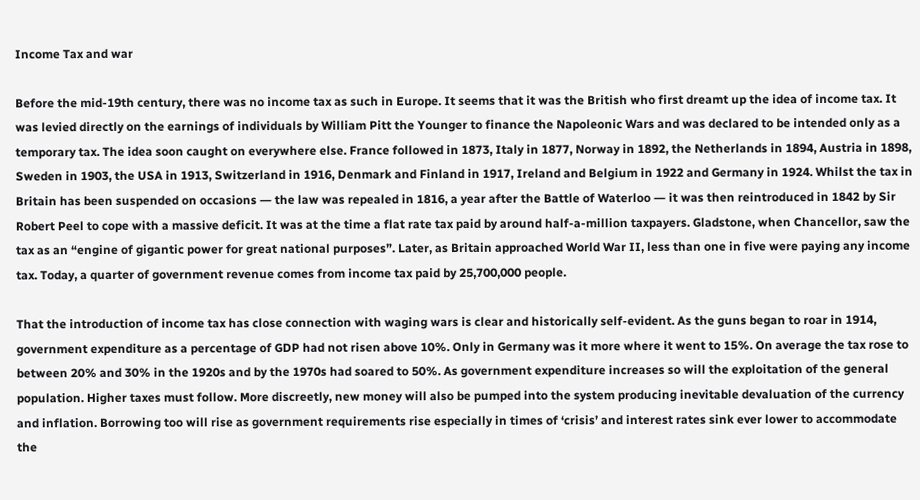Income Tax and war

Before the mid-19th century, there was no income tax as such in Europe. It seems that it was the British who first dreamt up the idea of income tax. It was levied directly on the earnings of individuals by William Pitt the Younger to finance the Napoleonic Wars and was declared to be intended only as a temporary tax. The idea soon caught on everywhere else. France followed in 1873, Italy in 1877, Norway in 1892, the Netherlands in 1894, Austria in 1898, Sweden in 1903, the USA in 1913, Switzerland in 1916, Denmark and Finland in 1917, Ireland and Belgium in 1922 and Germany in 1924. Whilst the tax in Britain has been suspended on occasions ― the law was repealed in 1816, a year after the Battle of Waterloo ― it was then reintroduced in 1842 by Sir Robert Peel to cope with a massive deficit. It was at the time a flat rate tax paid by around half-a-million taxpayers. Gladstone, when Chancellor, saw the tax as an “engine of gigantic power for great national purposes”. Later, as Britain approached World War II, less than one in five were paying any income tax. Today, a quarter of government revenue comes from income tax paid by 25,700,000 people.

That the introduction of income tax has close connection with waging wars is clear and historically self-evident. As the guns began to roar in 1914, government expenditure as a percentage of GDP had not risen above 10%. Only in Germany was it more where it went to 15%. On average the tax rose to between 20% and 30% in the 1920s and by the 1970s had soared to 50%. As government expenditure increases so will the exploitation of the general population. Higher taxes must follow. More discreetly, new money will also be pumped into the system producing inevitable devaluation of the currency and inflation. Borrowing too will rise as government requirements rise especially in times of ‘crisis’ and interest rates sink ever lower to accommodate the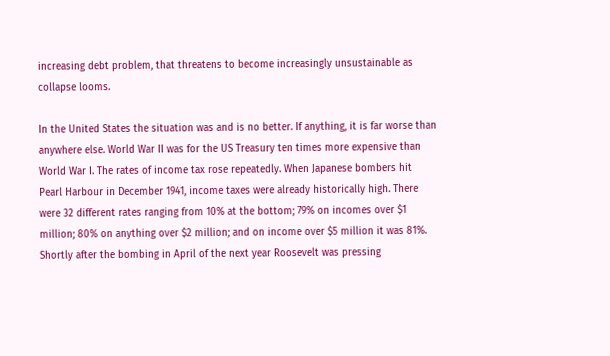increasing debt problem, that threatens to become increasingly unsustainable as collapse looms.

In the United States the situation was and is no better. If anything, it is far worse than anywhere else. World War II was for the US Treasury ten times more expensive than World War I. The rates of income tax rose repeatedly. When Japanese bombers hit Pearl Harbour in December 1941, income taxes were already historically high. There were 32 different rates ranging from 10% at the bottom; 79% on incomes over $1 million; 80% on anything over $2 million; and on income over $5 million it was 81%. Shortly after the bombing in April of the next year Roosevelt was pressing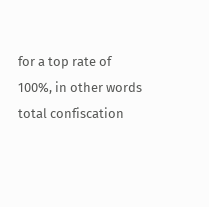for a top rate of 100%, in other words total confiscation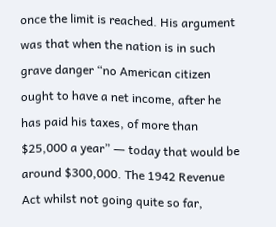once the limit is reached. His argument was that when the nation is in such grave danger “no American citizen ought to have a net income, after he has paid his taxes, of more than $25,000 a year” ― today that would be around $300,000. The 1942 Revenue Act whilst not going quite so far,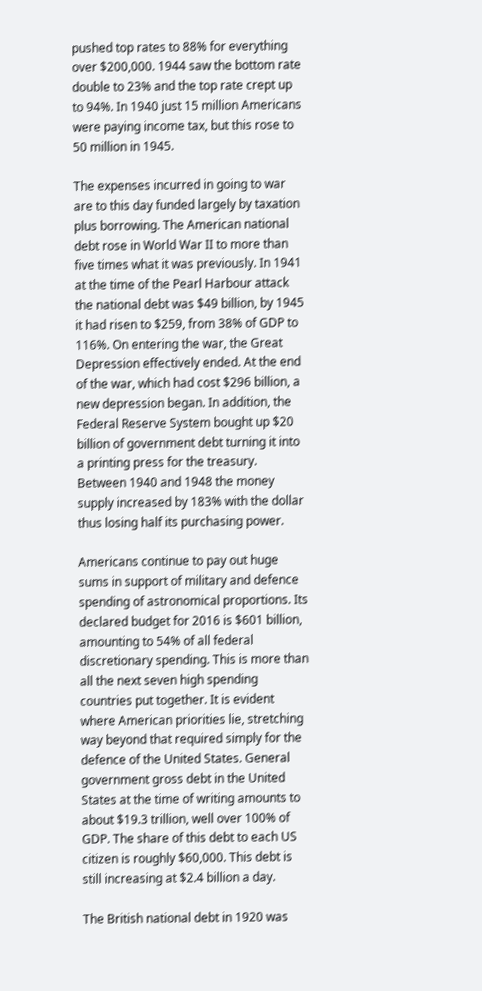pushed top rates to 88% for everything over $200,000. 1944 saw the bottom rate double to 23% and the top rate crept up to 94%. In 1940 just 15 million Americans were paying income tax, but this rose to 50 million in 1945.

The expenses incurred in going to war are to this day funded largely by taxation plus borrowing. The American national debt rose in World War II to more than five times what it was previously. In 1941 at the time of the Pearl Harbour attack the national debt was $49 billion, by 1945 it had risen to $259, from 38% of GDP to 116%. On entering the war, the Great Depression effectively ended. At the end of the war, which had cost $296 billion, a new depression began. In addition, the Federal Reserve System bought up $20 billion of government debt turning it into a printing press for the treasury. Between 1940 and 1948 the money supply increased by 183% with the dollar thus losing half its purchasing power.

Americans continue to pay out huge sums in support of military and defence spending of astronomical proportions. Its declared budget for 2016 is $601 billion, amounting to 54% of all federal discretionary spending. This is more than all the next seven high spending countries put together. It is evident where American priorities lie, stretching way beyond that required simply for the defence of the United States. General government gross debt in the United States at the time of writing amounts to about $19.3 trillion, well over 100% of GDP. The share of this debt to each US citizen is roughly $60,000. This debt is still increasing at $2.4 billion a day.

The British national debt in 1920 was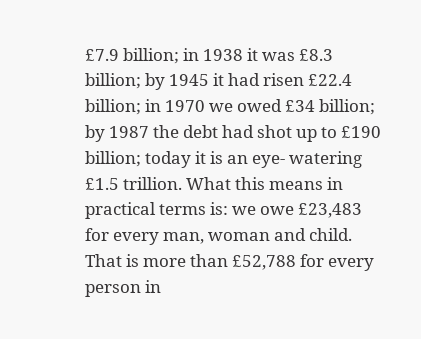£7.9 billion; in 1938 it was £8.3 billion; by 1945 it had risen £22.4 billion; in 1970 we owed £34 billion; by 1987 the debt had shot up to £190 billion; today it is an eye- watering £1.5 trillion. What this means in practical terms is: we owe £23,483 for every man, woman and child. That is more than £52,788 for every person in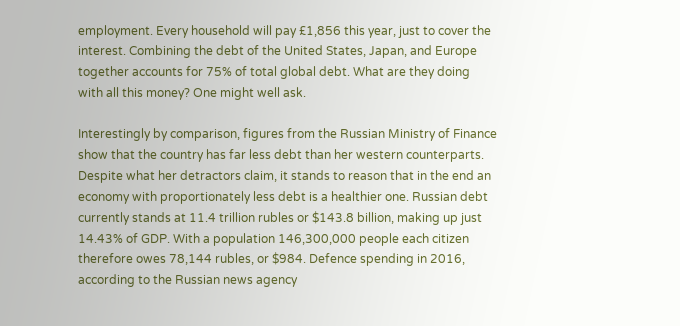employment. Every household will pay £1,856 this year, just to cover the interest. Combining the debt of the United States, Japan, and Europe together accounts for 75% of total global debt. What are they doing with all this money? One might well ask.

Interestingly by comparison, figures from the Russian Ministry of Finance show that the country has far less debt than her western counterparts. Despite what her detractors claim, it stands to reason that in the end an economy with proportionately less debt is a healthier one. Russian debt currently stands at 11.4 trillion rubles or $143.8 billion, making up just 14.43% of GDP. With a population 146,300,000 people each citizen therefore owes 78,144 rubles, or $984. Defence spending in 2016, according to the Russian news agency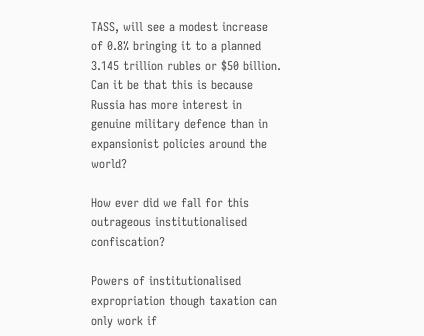TASS, will see a modest increase of 0.8% bringing it to a planned 3.145 trillion rubles or $50 billion. Can it be that this is because Russia has more interest in genuine military defence than in expansionist policies around the world?

How ever did we fall for this outrageous institutionalised confiscation?

Powers of institutionalised expropriation though taxation can only work if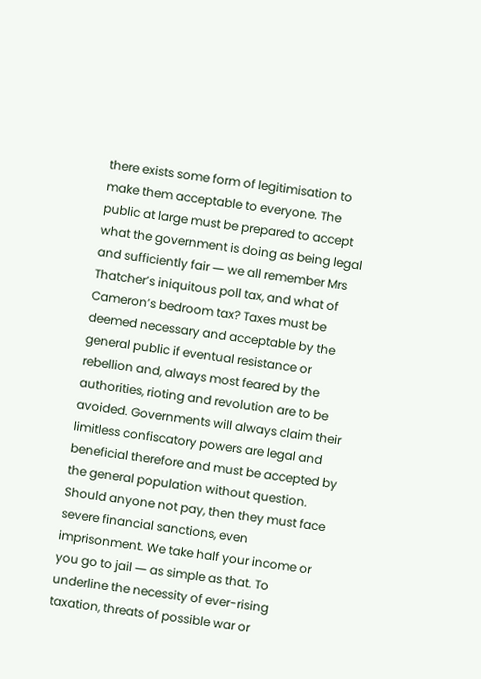there exists some form of legitimisation to make them acceptable to everyone. The public at large must be prepared to accept what the government is doing as being legal and sufficiently fair ― we all remember Mrs Thatcher’s iniquitous poll tax, and what of Cameron’s bedroom tax? Taxes must be deemed necessary and acceptable by the general public if eventual resistance or rebellion and, always most feared by the authorities, rioting and revolution are to be avoided. Governments will always claim their limitless confiscatory powers are legal and beneficial therefore and must be accepted by the general population without question. Should anyone not pay, then they must face severe financial sanctions, even imprisonment. We take half your income or you go to jail ― as simple as that. To underline the necessity of ever-rising taxation, threats of possible war or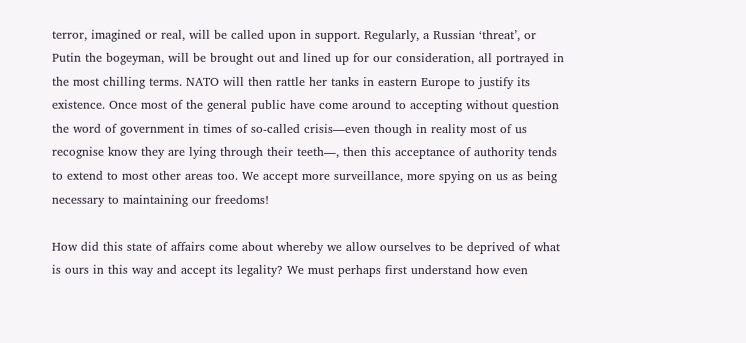terror, imagined or real, will be called upon in support. Regularly, a Russian ‘threat’, or Putin the bogeyman, will be brought out and lined up for our consideration, all portrayed in the most chilling terms. NATO will then rattle her tanks in eastern Europe to justify its existence. Once most of the general public have come around to accepting without question the word of government in times of so-called crisis―even though in reality most of us recognise know they are lying through their teeth―, then this acceptance of authority tends to extend to most other areas too. We accept more surveillance, more spying on us as being necessary to maintaining our freedoms!

How did this state of affairs come about whereby we allow ourselves to be deprived of what is ours in this way and accept its legality? We must perhaps first understand how even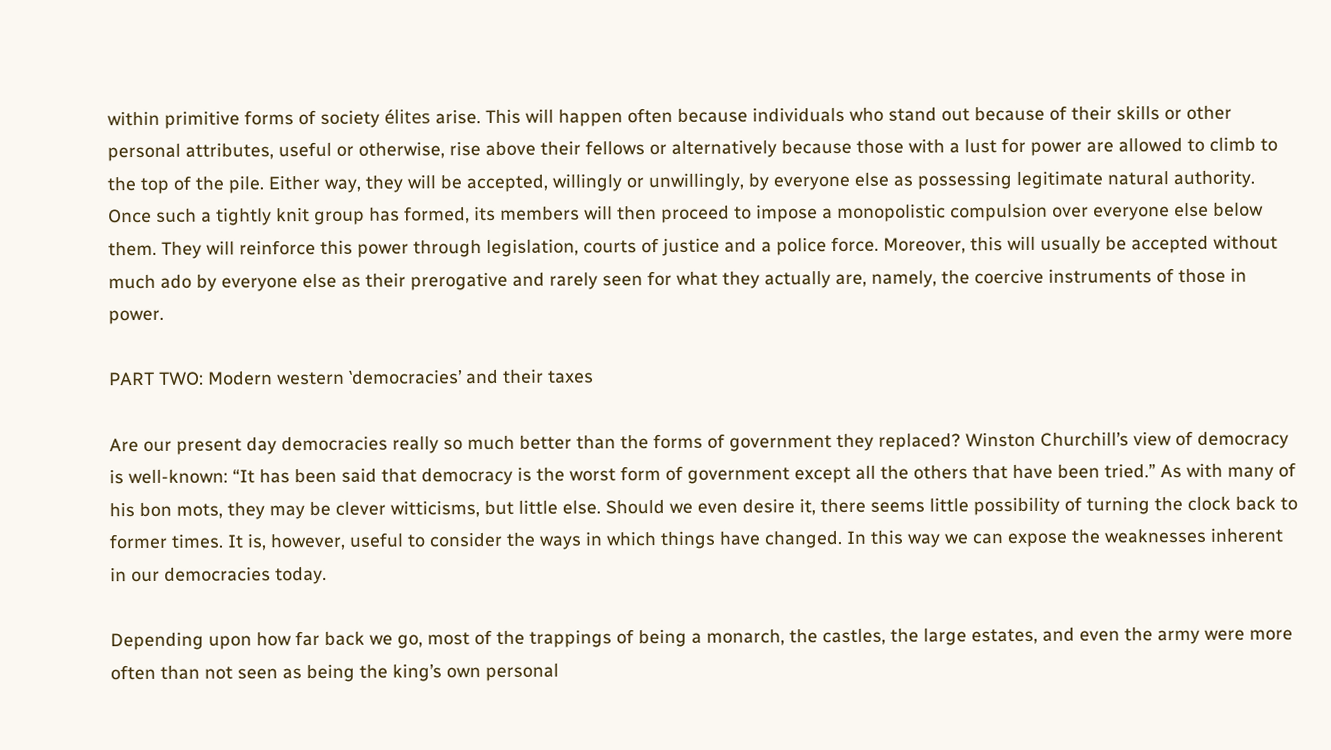within primitive forms of society élites arise. This will happen often because individuals who stand out because of their skills or other personal attributes, useful or otherwise, rise above their fellows or alternatively because those with a lust for power are allowed to climb to the top of the pile. Either way, they will be accepted, willingly or unwillingly, by everyone else as possessing legitimate natural authority. Once such a tightly knit group has formed, its members will then proceed to impose a monopolistic compulsion over everyone else below them. They will reinforce this power through legislation, courts of justice and a police force. Moreover, this will usually be accepted without much ado by everyone else as their prerogative and rarely seen for what they actually are, namely, the coercive instruments of those in power.

PART TWO: Modern western ‛democracies’ and their taxes

Are our present day democracies really so much better than the forms of government they replaced? Winston Churchill’s view of democracy is well-known: “It has been said that democracy is the worst form of government except all the others that have been tried.” As with many of his bon mots, they may be clever witticisms, but little else. Should we even desire it, there seems little possibility of turning the clock back to former times. It is, however, useful to consider the ways in which things have changed. In this way we can expose the weaknesses inherent in our democracies today.

Depending upon how far back we go, most of the trappings of being a monarch, the castles, the large estates, and even the army were more often than not seen as being the king’s own personal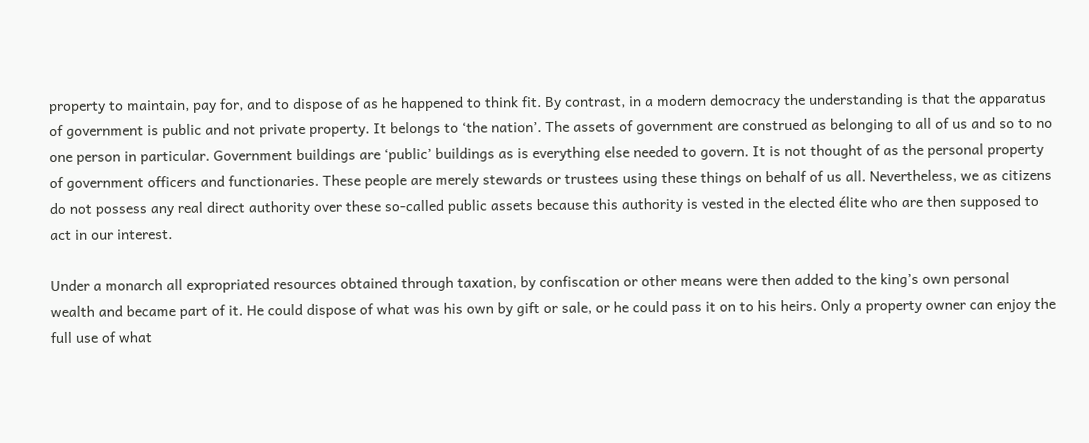property to maintain, pay for, and to dispose of as he happened to think fit. By contrast, in a modern democracy the understanding is that the apparatus of government is public and not private property. It belongs to ‘the nation’. The assets of government are construed as belonging to all of us and so to no one person in particular. Government buildings are ‘public’ buildings as is everything else needed to govern. It is not thought of as the personal property of government officers and functionaries. These people are merely stewards or trustees using these things on behalf of us all. Nevertheless, we as citizens do not possess any real direct authority over these so-called public assets because this authority is vested in the elected élite who are then supposed to act in our interest.

Under a monarch all expropriated resources obtained through taxation, by confiscation or other means were then added to the king’s own personal wealth and became part of it. He could dispose of what was his own by gift or sale, or he could pass it on to his heirs. Only a property owner can enjoy the full use of what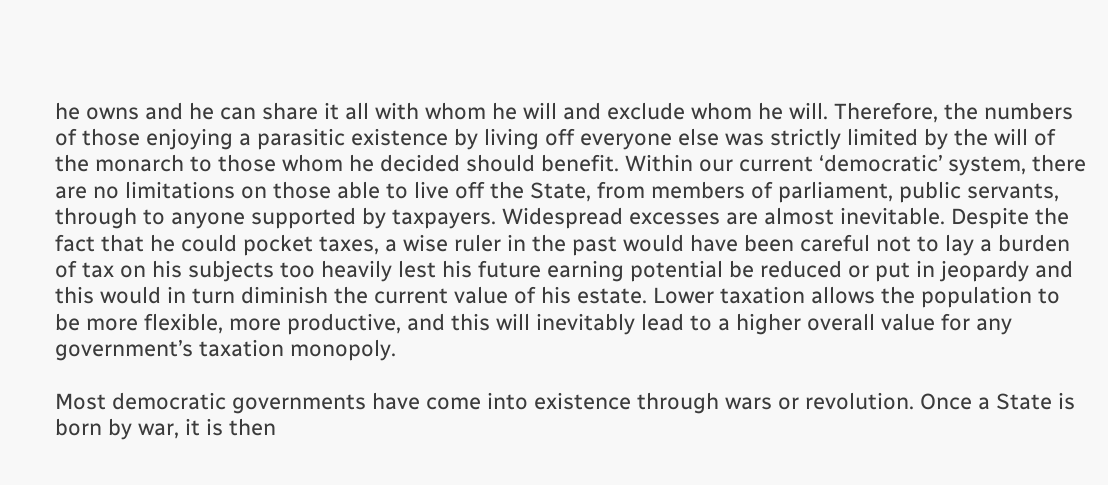he owns and he can share it all with whom he will and exclude whom he will. Therefore, the numbers of those enjoying a parasitic existence by living off everyone else was strictly limited by the will of the monarch to those whom he decided should benefit. Within our current ‘democratic’ system, there are no limitations on those able to live off the State, from members of parliament, public servants, through to anyone supported by taxpayers. Widespread excesses are almost inevitable. Despite the fact that he could pocket taxes, a wise ruler in the past would have been careful not to lay a burden of tax on his subjects too heavily lest his future earning potential be reduced or put in jeopardy and this would in turn diminish the current value of his estate. Lower taxation allows the population to be more flexible, more productive, and this will inevitably lead to a higher overall value for any government’s taxation monopoly.

Most democratic governments have come into existence through wars or revolution. Once a State is born by war, it is then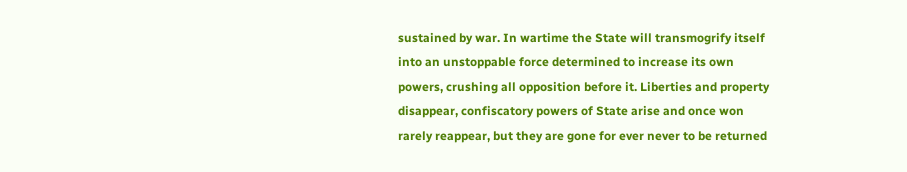sustained by war. In wartime the State will transmogrify itself into an unstoppable force determined to increase its own powers, crushing all opposition before it. Liberties and property disappear, confiscatory powers of State arise and once won rarely reappear, but they are gone for ever never to be returned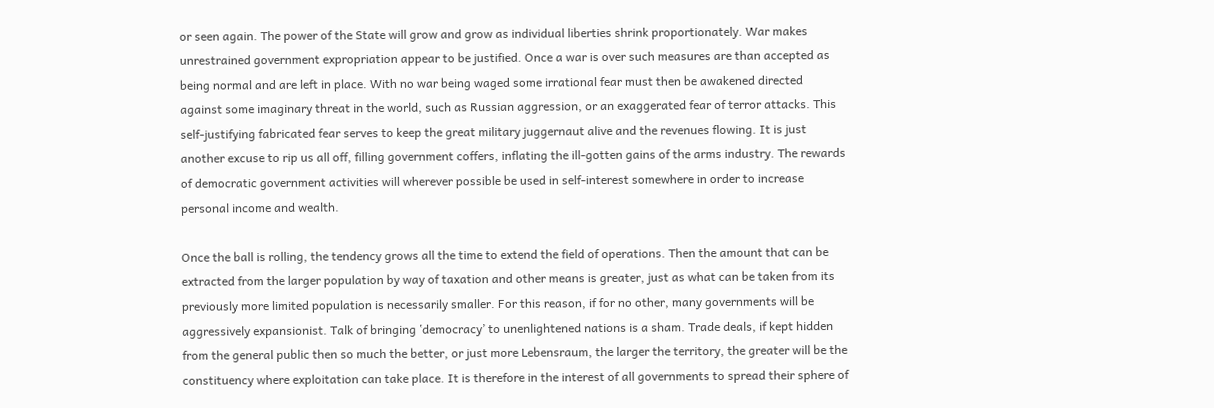or seen again. The power of the State will grow and grow as individual liberties shrink proportionately. War makes unrestrained government expropriation appear to be justified. Once a war is over such measures are than accepted as being normal and are left in place. With no war being waged some irrational fear must then be awakened directed against some imaginary threat in the world, such as Russian aggression, or an exaggerated fear of terror attacks. This self-justifying fabricated fear serves to keep the great military juggernaut alive and the revenues flowing. It is just another excuse to rip us all off, filling government coffers, inflating the ill-gotten gains of the arms industry. The rewards of democratic government activities will wherever possible be used in self-interest somewhere in order to increase personal income and wealth.

Once the ball is rolling, the tendency grows all the time to extend the field of operations. Then the amount that can be extracted from the larger population by way of taxation and other means is greater, just as what can be taken from its previously more limited population is necessarily smaller. For this reason, if for no other, many governments will be aggressively expansionist. Talk of bringing ‛democracy’ to unenlightened nations is a sham. Trade deals, if kept hidden from the general public then so much the better, or just more Lebensraum, the larger the territory, the greater will be the constituency where exploitation can take place. It is therefore in the interest of all governments to spread their sphere of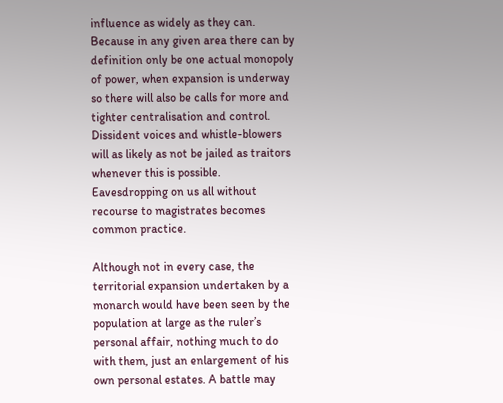influence as widely as they can. Because in any given area there can by definition only be one actual monopoly of power, when expansion is underway so there will also be calls for more and tighter centralisation and control. Dissident voices and whistle-blowers will as likely as not be jailed as traitors whenever this is possible. Eavesdropping on us all without recourse to magistrates becomes common practice.

Although not in every case, the territorial expansion undertaken by a monarch would have been seen by the population at large as the ruler’s personal affair, nothing much to do with them, just an enlargement of his own personal estates. A battle may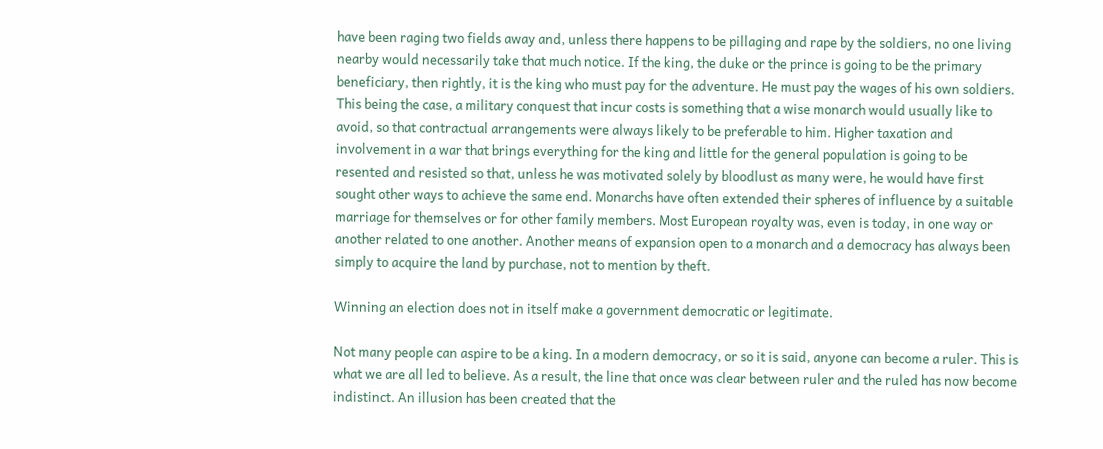have been raging two fields away and, unless there happens to be pillaging and rape by the soldiers, no one living nearby would necessarily take that much notice. If the king, the duke or the prince is going to be the primary beneficiary, then rightly, it is the king who must pay for the adventure. He must pay the wages of his own soldiers. This being the case, a military conquest that incur costs is something that a wise monarch would usually like to avoid, so that contractual arrangements were always likely to be preferable to him. Higher taxation and involvement in a war that brings everything for the king and little for the general population is going to be resented and resisted so that, unless he was motivated solely by bloodlust as many were, he would have first sought other ways to achieve the same end. Monarchs have often extended their spheres of influence by a suitable marriage for themselves or for other family members. Most European royalty was, even is today, in one way or another related to one another. Another means of expansion open to a monarch and a democracy has always been simply to acquire the land by purchase, not to mention by theft.

Winning an election does not in itself make a government democratic or legitimate.

Not many people can aspire to be a king. In a modern democracy, or so it is said, anyone can become a ruler. This is what we are all led to believe. As a result, the line that once was clear between ruler and the ruled has now become indistinct. An illusion has been created that the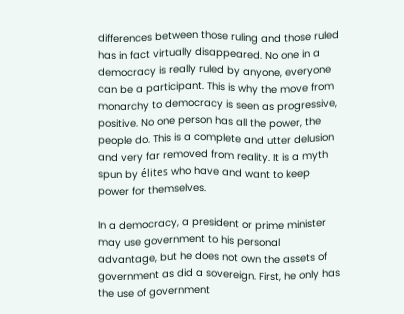differences between those ruling and those ruled has in fact virtually disappeared. No one in a democracy is really ruled by anyone, everyone can be a participant. This is why the move from monarchy to democracy is seen as progressive, positive. No one person has all the power, the people do. This is a complete and utter delusion and very far removed from reality. It is a myth spun by élites who have and want to keep power for themselves.

In a democracy, a president or prime minister may use government to his personal advantage, but he does not own the assets of government as did a sovereign. First, he only has the use of government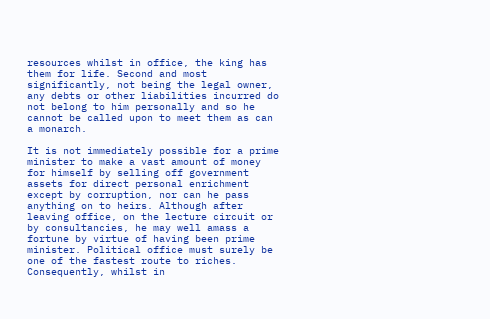resources whilst in office, the king has them for life. Second and most significantly, not being the legal owner, any debts or other liabilities incurred do not belong to him personally and so he cannot be called upon to meet them as can a monarch.

It is not immediately possible for a prime minister to make a vast amount of money for himself by selling off government assets for direct personal enrichment except by corruption, nor can he pass anything on to heirs. Although after leaving office, on the lecture circuit or by consultancies, he may well amass a fortune by virtue of having been prime minister. Political office must surely be one of the fastest route to riches. Consequently, whilst in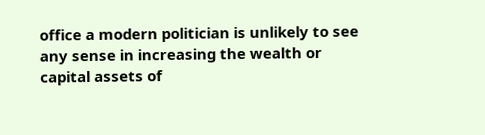office a modern politician is unlikely to see any sense in increasing the wealth or capital assets of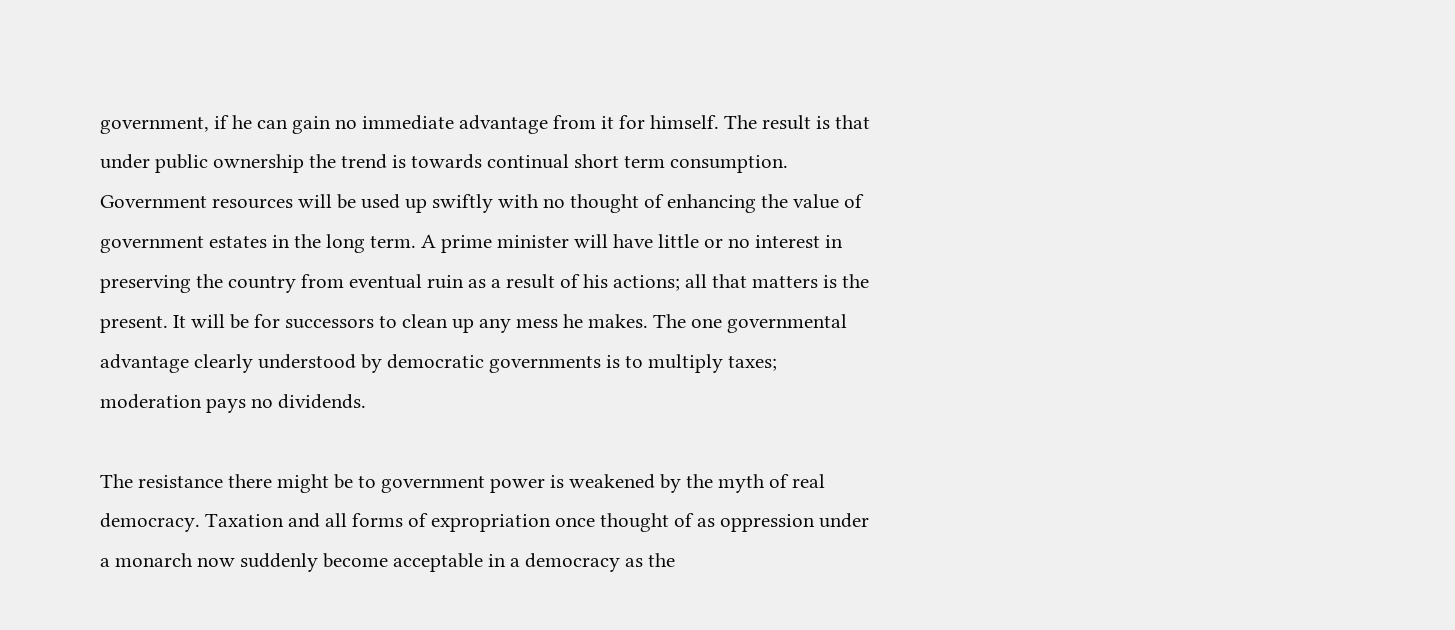government, if he can gain no immediate advantage from it for himself. The result is that under public ownership the trend is towards continual short term consumption. Government resources will be used up swiftly with no thought of enhancing the value of government estates in the long term. A prime minister will have little or no interest in preserving the country from eventual ruin as a result of his actions; all that matters is the present. It will be for successors to clean up any mess he makes. The one governmental advantage clearly understood by democratic governments is to multiply taxes; moderation pays no dividends.

The resistance there might be to government power is weakened by the myth of real democracy. Taxation and all forms of expropriation once thought of as oppression under a monarch now suddenly become acceptable in a democracy as the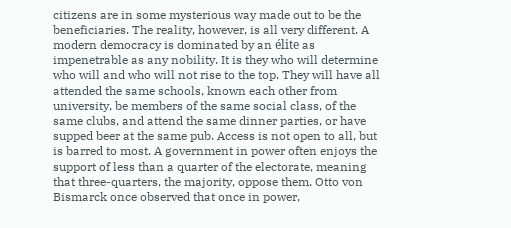citizens are in some mysterious way made out to be the beneficiaries. The reality, however, is all very different. A modern democracy is dominated by an élite as impenetrable as any nobility. It is they who will determine who will and who will not rise to the top. They will have all attended the same schools, known each other from university, be members of the same social class, of the same clubs, and attend the same dinner parties, or have supped beer at the same pub. Access is not open to all, but is barred to most. A government in power often enjoys the support of less than a quarter of the electorate, meaning that three-quarters, the majority, oppose them. Otto von Bismarck once observed that once in power,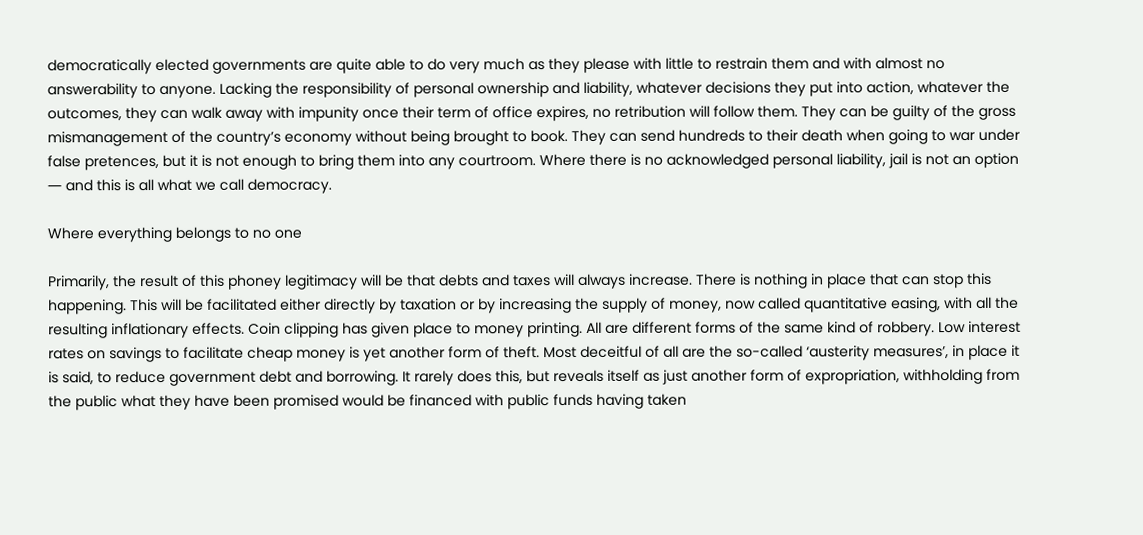democratically elected governments are quite able to do very much as they please with little to restrain them and with almost no answerability to anyone. Lacking the responsibility of personal ownership and liability, whatever decisions they put into action, whatever the outcomes, they can walk away with impunity once their term of office expires, no retribution will follow them. They can be guilty of the gross mismanagement of the country’s economy without being brought to book. They can send hundreds to their death when going to war under false pretences, but it is not enough to bring them into any courtroom. Where there is no acknowledged personal liability, jail is not an option ― and this is all what we call democracy.

Where everything belongs to no one

Primarily, the result of this phoney legitimacy will be that debts and taxes will always increase. There is nothing in place that can stop this happening. This will be facilitated either directly by taxation or by increasing the supply of money, now called quantitative easing, with all the resulting inflationary effects. Coin clipping has given place to money printing. All are different forms of the same kind of robbery. Low interest rates on savings to facilitate cheap money is yet another form of theft. Most deceitful of all are the so-called ‘austerity measures’, in place it is said, to reduce government debt and borrowing. It rarely does this, but reveals itself as just another form of expropriation, withholding from the public what they have been promised would be financed with public funds having taken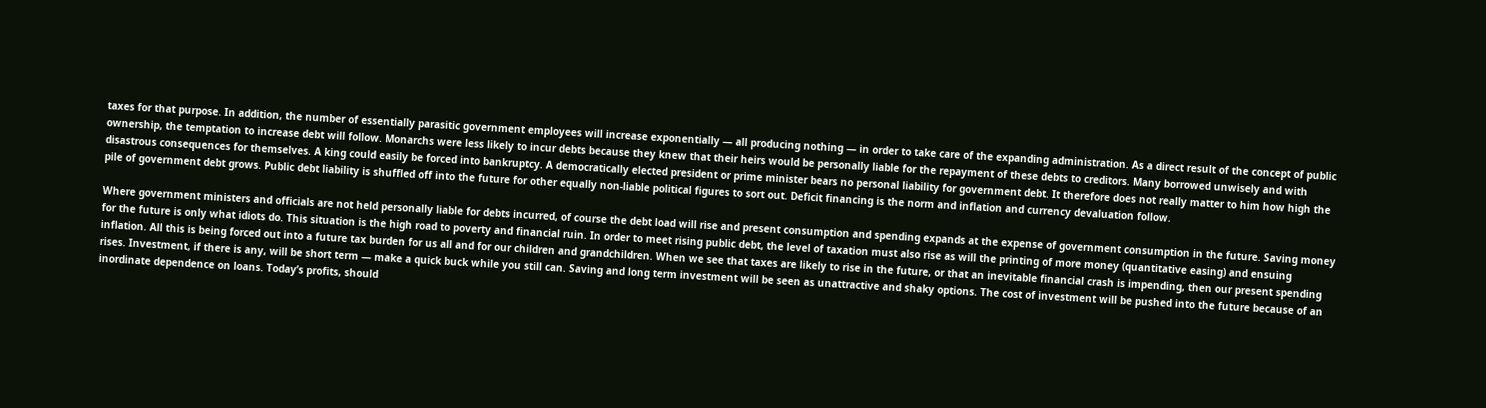taxes for that purpose. In addition, the number of essentially parasitic government employees will increase exponentially ― all producing nothing ― in order to take care of the expanding administration. As a direct result of the concept of public ownership, the temptation to increase debt will follow. Monarchs were less likely to incur debts because they knew that their heirs would be personally liable for the repayment of these debts to creditors. Many borrowed unwisely and with disastrous consequences for themselves. A king could easily be forced into bankruptcy. A democratically elected president or prime minister bears no personal liability for government debt. It therefore does not really matter to him how high the pile of government debt grows. Public debt liability is shuffled off into the future for other equally non-liable political figures to sort out. Deficit financing is the norm and inflation and currency devaluation follow.

Where government ministers and officials are not held personally liable for debts incurred, of course the debt load will rise and present consumption and spending expands at the expense of government consumption in the future. Saving money for the future is only what idiots do. This situation is the high road to poverty and financial ruin. In order to meet rising public debt, the level of taxation must also rise as will the printing of more money (quantitative easing) and ensuing inflation. All this is being forced out into a future tax burden for us all and for our children and grandchildren. When we see that taxes are likely to rise in the future, or that an inevitable financial crash is impending, then our present spending rises. Investment, if there is any, will be short term ― make a quick buck while you still can. Saving and long term investment will be seen as unattractive and shaky options. The cost of investment will be pushed into the future because of an inordinate dependence on loans. Today’s profits, should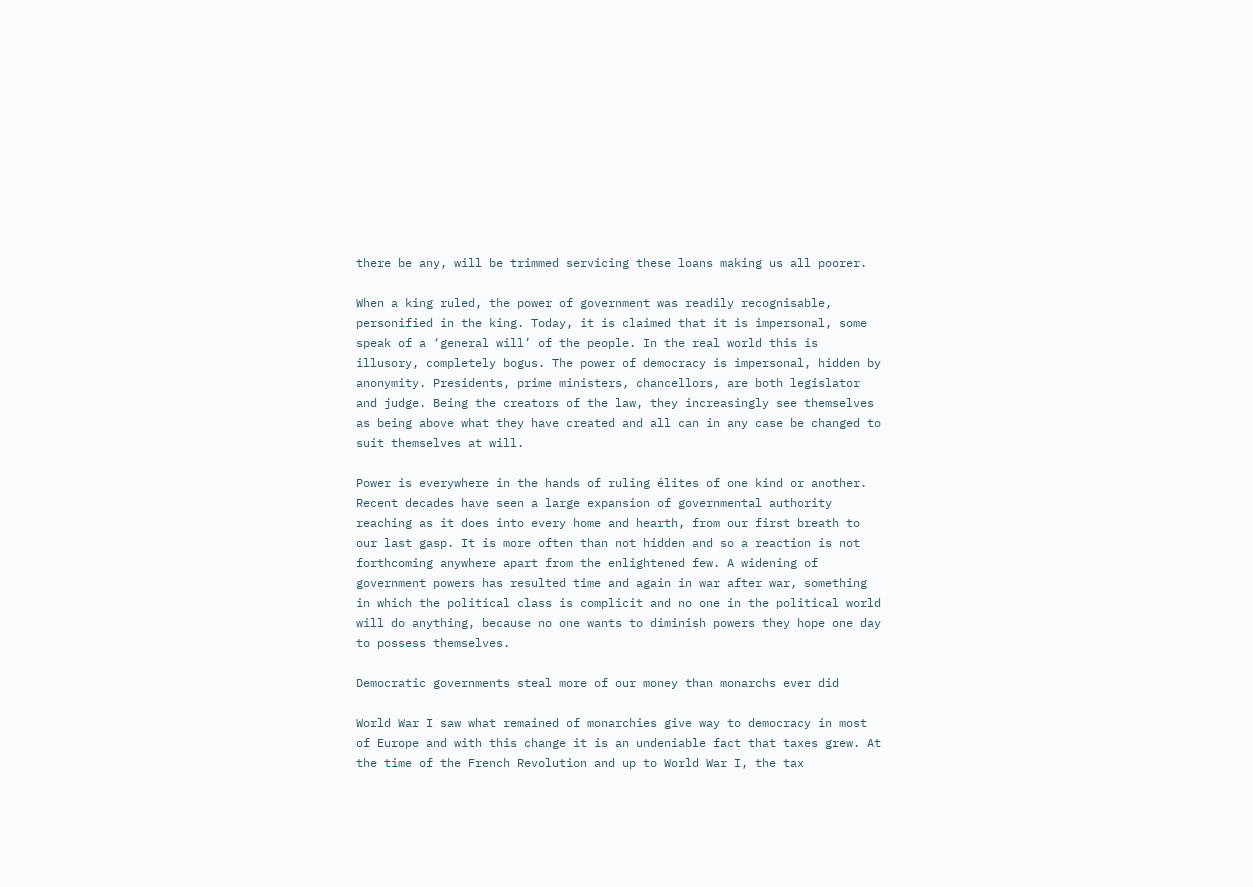there be any, will be trimmed servicing these loans making us all poorer.

When a king ruled, the power of government was readily recognisable, personified in the king. Today, it is claimed that it is impersonal, some speak of a ‘general will’ of the people. In the real world this is illusory, completely bogus. The power of democracy is impersonal, hidden by anonymity. Presidents, prime ministers, chancellors, are both legislator and judge. Being the creators of the law, they increasingly see themselves as being above what they have created and all can in any case be changed to suit themselves at will.

Power is everywhere in the hands of ruling élites of one kind or another. Recent decades have seen a large expansion of governmental authority reaching as it does into every home and hearth, from our first breath to our last gasp. It is more often than not hidden and so a reaction is not forthcoming anywhere apart from the enlightened few. A widening of government powers has resulted time and again in war after war, something in which the political class is complicit and no one in the political world will do anything, because no one wants to diminish powers they hope one day to possess themselves.

Democratic governments steal more of our money than monarchs ever did

World War I saw what remained of monarchies give way to democracy in most of Europe and with this change it is an undeniable fact that taxes grew. At the time of the French Revolution and up to World War I, the tax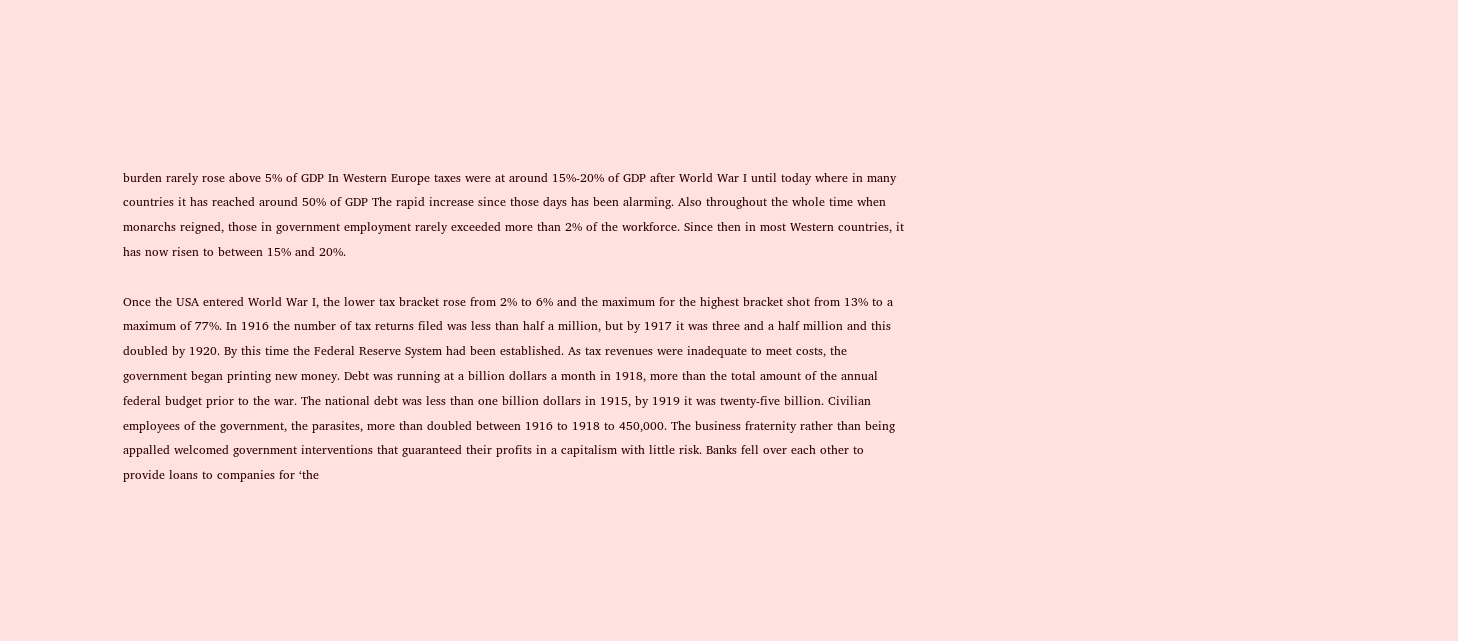burden rarely rose above 5% of GDP In Western Europe taxes were at around 15%-20% of GDP after World War I until today where in many countries it has reached around 50% of GDP The rapid increase since those days has been alarming. Also throughout the whole time when monarchs reigned, those in government employment rarely exceeded more than 2% of the workforce. Since then in most Western countries, it has now risen to between 15% and 20%.

Once the USA entered World War I, the lower tax bracket rose from 2% to 6% and the maximum for the highest bracket shot from 13% to a maximum of 77%. In 1916 the number of tax returns filed was less than half a million, but by 1917 it was three and a half million and this doubled by 1920. By this time the Federal Reserve System had been established. As tax revenues were inadequate to meet costs, the government began printing new money. Debt was running at a billion dollars a month in 1918, more than the total amount of the annual federal budget prior to the war. The national debt was less than one billion dollars in 1915, by 1919 it was twenty-five billion. Civilian employees of the government, the parasites, more than doubled between 1916 to 1918 to 450,000. The business fraternity rather than being appalled welcomed government interventions that guaranteed their profits in a capitalism with little risk. Banks fell over each other to provide loans to companies for ‘the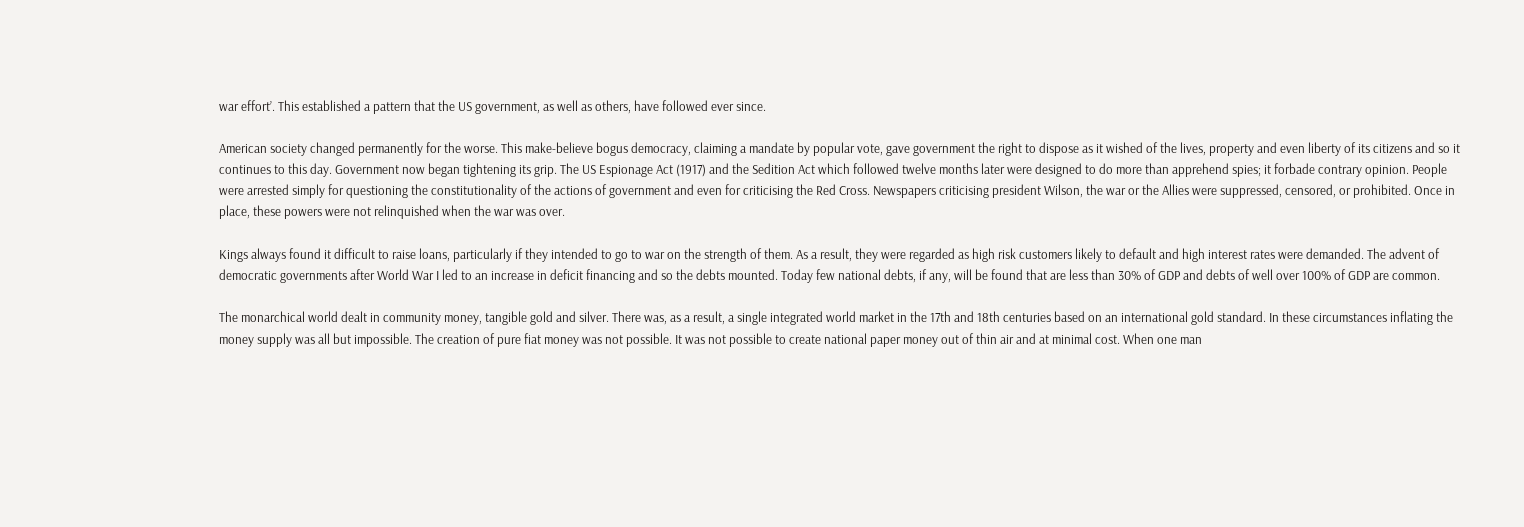war effort’. This established a pattern that the US government, as well as others, have followed ever since.

American society changed permanently for the worse. This make-believe bogus democracy, claiming a mandate by popular vote, gave government the right to dispose as it wished of the lives, property and even liberty of its citizens and so it continues to this day. Government now began tightening its grip. The US Espionage Act (1917) and the Sedition Act which followed twelve months later were designed to do more than apprehend spies; it forbade contrary opinion. People were arrested simply for questioning the constitutionality of the actions of government and even for criticising the Red Cross. Newspapers criticising president Wilson, the war or the Allies were suppressed, censored, or prohibited. Once in place, these powers were not relinquished when the war was over.

Kings always found it difficult to raise loans, particularly if they intended to go to war on the strength of them. As a result, they were regarded as high risk customers likely to default and high interest rates were demanded. The advent of democratic governments after World War I led to an increase in deficit financing and so the debts mounted. Today few national debts, if any, will be found that are less than 30% of GDP and debts of well over 100% of GDP are common.

The monarchical world dealt in community money, tangible gold and silver. There was, as a result, a single integrated world market in the 17th and 18th centuries based on an international gold standard. In these circumstances inflating the money supply was all but impossible. The creation of pure fiat money was not possible. It was not possible to create national paper money out of thin air and at minimal cost. When one man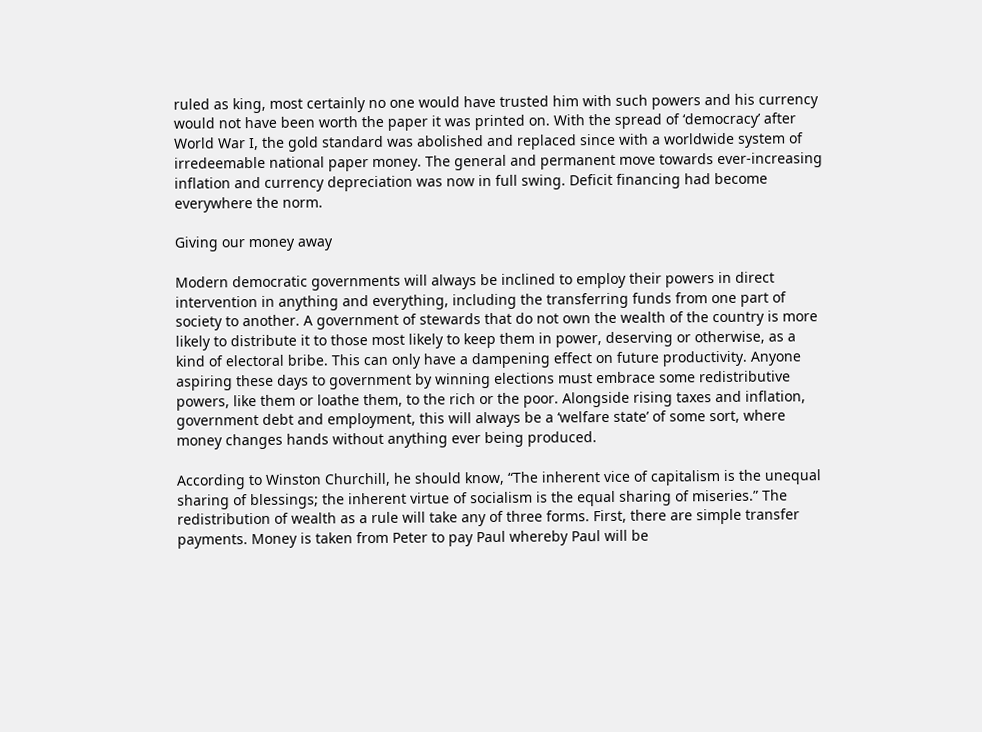ruled as king, most certainly no one would have trusted him with such powers and his currency would not have been worth the paper it was printed on. With the spread of ‘democracy’ after World War I, the gold standard was abolished and replaced since with a worldwide system of irredeemable national paper money. The general and permanent move towards ever-increasing inflation and currency depreciation was now in full swing. Deficit financing had become everywhere the norm.

Giving our money away

Modern democratic governments will always be inclined to employ their powers in direct intervention in anything and everything, including the transferring funds from one part of society to another. A government of stewards that do not own the wealth of the country is more likely to distribute it to those most likely to keep them in power, deserving or otherwise, as a kind of electoral bribe. This can only have a dampening effect on future productivity. Anyone aspiring these days to government by winning elections must embrace some redistributive powers, like them or loathe them, to the rich or the poor. Alongside rising taxes and inflation, government debt and employment, this will always be a ‘welfare state’ of some sort, where money changes hands without anything ever being produced.

According to Winston Churchill, he should know, “The inherent vice of capitalism is the unequal sharing of blessings; the inherent virtue of socialism is the equal sharing of miseries.” The redistribution of wealth as a rule will take any of three forms. First, there are simple transfer payments. Money is taken from Peter to pay Paul whereby Paul will be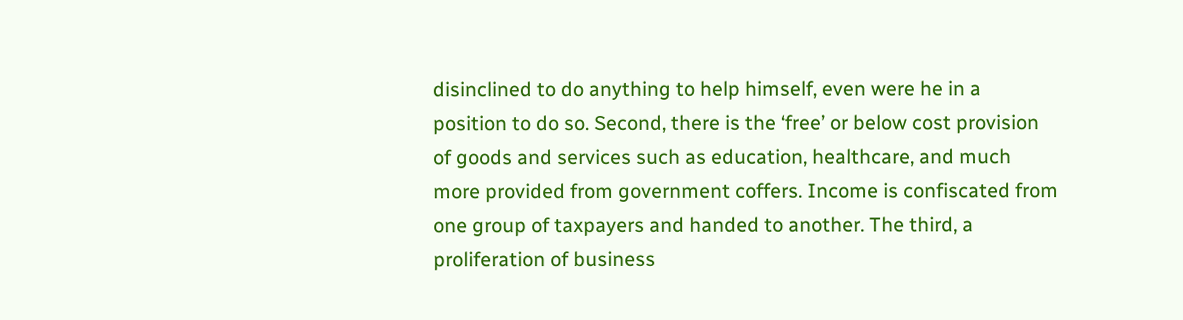disinclined to do anything to help himself, even were he in a position to do so. Second, there is the ‘free’ or below cost provision of goods and services such as education, healthcare, and much more provided from government coffers. Income is confiscated from one group of taxpayers and handed to another. The third, a proliferation of business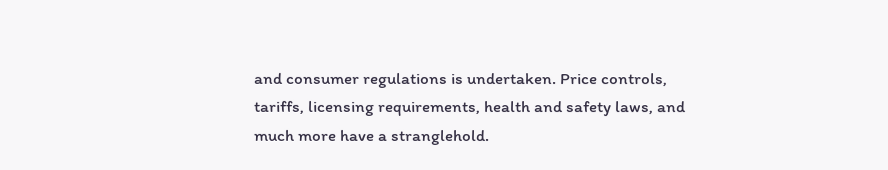and consumer regulations is undertaken. Price controls, tariffs, licensing requirements, health and safety laws, and much more have a stranglehold.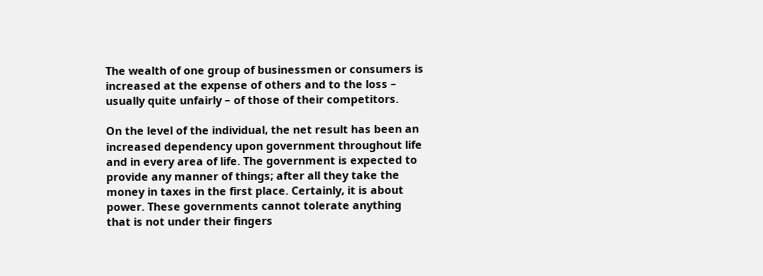The wealth of one group of businessmen or consumers is increased at the expense of others and to the loss – usually quite unfairly – of those of their competitors.

On the level of the individual, the net result has been an increased dependency upon government throughout life and in every area of life. The government is expected to provide any manner of things; after all they take the money in taxes in the first place. Certainly, it is about power. These governments cannot tolerate anything that is not under their fingers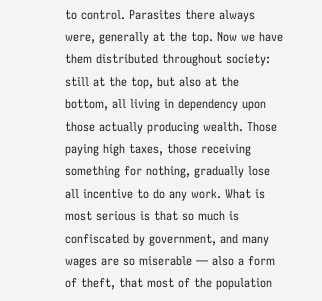to control. Parasites there always were, generally at the top. Now we have them distributed throughout society: still at the top, but also at the bottom, all living in dependency upon those actually producing wealth. Those paying high taxes, those receiving something for nothing, gradually lose all incentive to do any work. What is most serious is that so much is confiscated by government, and many wages are so miserable ― also a form of theft, that most of the population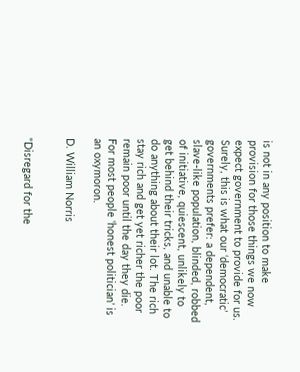is not in any position to make provision for those things we now expect government to provide for us. Surely, this is what our ‘democratic’ governments prefer: a dependent, slave-like population, blinded, robbed of initiative, quiescent, unlikely to get behind their tricks, and unable to do anything about their lot. The rich stay rich and get yet richer the poor remain poor until the day they die. For most people ‛honest politician’ is an oxymoron.

D. William Norris


"Disregard for the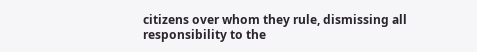citizens over whom they rule, dismissing all responsibility to the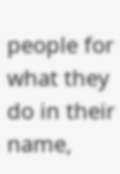people for what they do in their name,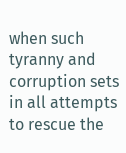when such tyranny and corruption sets in all attempts to rescue the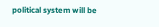political system will be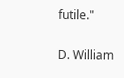futile."

D. William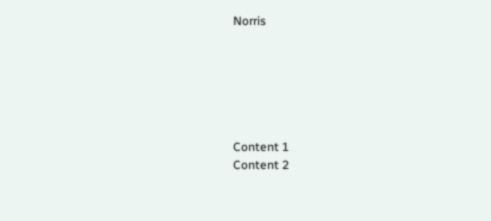Norris






Content 1
Content 2